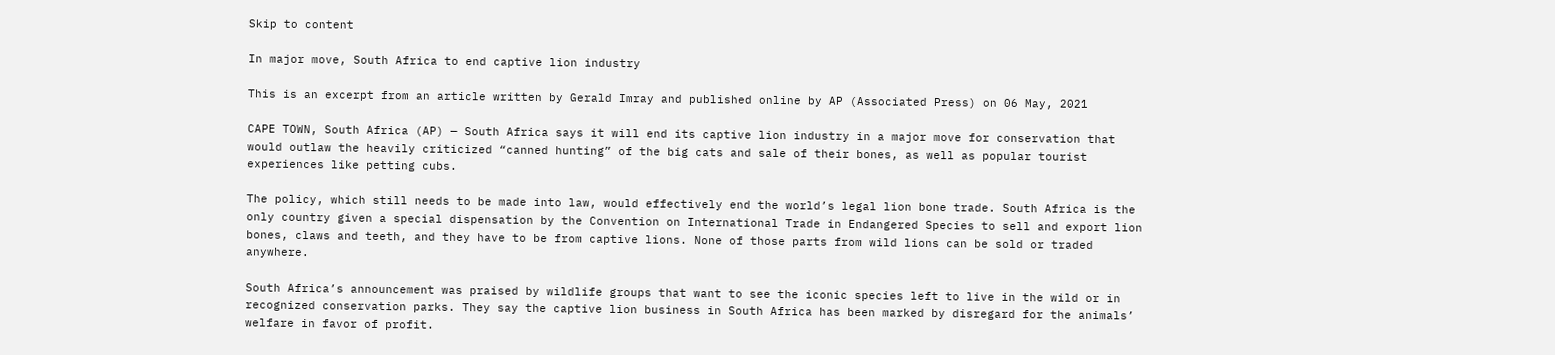Skip to content

In major move, South Africa to end captive lion industry

This is an excerpt from an article written by Gerald Imray and published online by AP (Associated Press) on 06 May, 2021

CAPE TOWN, South Africa (AP) — South Africa says it will end its captive lion industry in a major move for conservation that would outlaw the heavily criticized “canned hunting” of the big cats and sale of their bones, as well as popular tourist experiences like petting cubs.

The policy, which still needs to be made into law, would effectively end the world’s legal lion bone trade. South Africa is the only country given a special dispensation by the Convention on International Trade in Endangered Species to sell and export lion bones, claws and teeth, and they have to be from captive lions. None of those parts from wild lions can be sold or traded anywhere.

South Africa’s announcement was praised by wildlife groups that want to see the iconic species left to live in the wild or in recognized conservation parks. They say the captive lion business in South Africa has been marked by disregard for the animals’ welfare in favor of profit.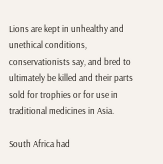Lions are kept in unhealthy and unethical conditions, conservationists say, and bred to ultimately be killed and their parts sold for trophies or for use in traditional medicines in Asia.

South Africa had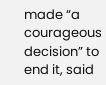made “a courageous decision” to end it, said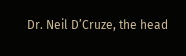Dr. Neil D’Cruze, the head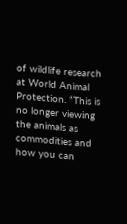of wildlife research at World Animal Protection. “This is no longer viewing the animals as commodities and how you can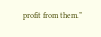profit from them.”